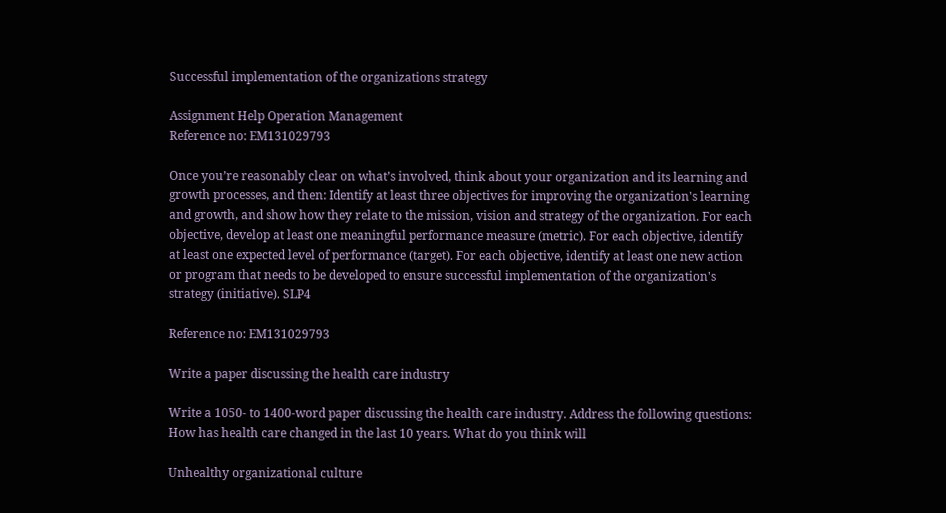Successful implementation of the organizations strategy

Assignment Help Operation Management
Reference no: EM131029793

Once you’re reasonably clear on what’s involved, think about your organization and its learning and growth processes, and then: Identify at least three objectives for improving the organization's learning and growth, and show how they relate to the mission, vision and strategy of the organization. For each objective, develop at least one meaningful performance measure (metric). For each objective, identify at least one expected level of performance (target). For each objective, identify at least one new action or program that needs to be developed to ensure successful implementation of the organization's strategy (initiative). SLP4

Reference no: EM131029793

Write a paper discussing the health care industry

Write a 1050- to 1400-word paper discussing the health care industry. Address the following questions: How has health care changed in the last 10 years. What do you think will

Unhealthy organizational culture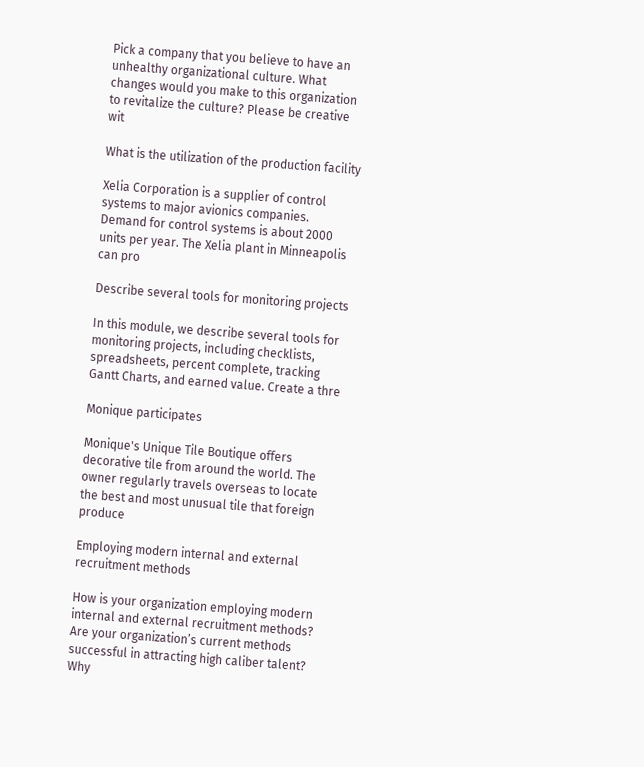Pick a company that you believe to have an unhealthy organizational culture. What changes would you make to this organization to revitalize the culture? Please be creative wit

What is the utilization of the production facility

Xelia Corporation is a supplier of control systems to major avionics companies. Demand for control systems is about 2000 units per year. The Xelia plant in Minneapolis can pro

Describe several tools for monitoring projects

In this module, we describe several tools for monitoring projects, including checklists, spreadsheets, percent complete, tracking Gantt Charts, and earned value. Create a thre

Monique participates

Monique's Unique Tile Boutique offers decorative tile from around the world. The owner regularly travels overseas to locate the best and most unusual tile that foreign produce

Employing modern internal and external recruitment methods

How is your organization employing modern internal and external recruitment methods? Are your organization’s current methods successful in attracting high caliber talent? Why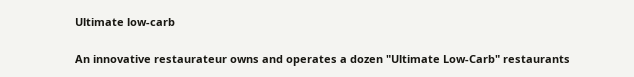Ultimate low-carb

An innovative restaurateur owns and operates a dozen "Ultimate Low-Carb" restaurants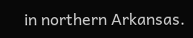in northern Arkansas.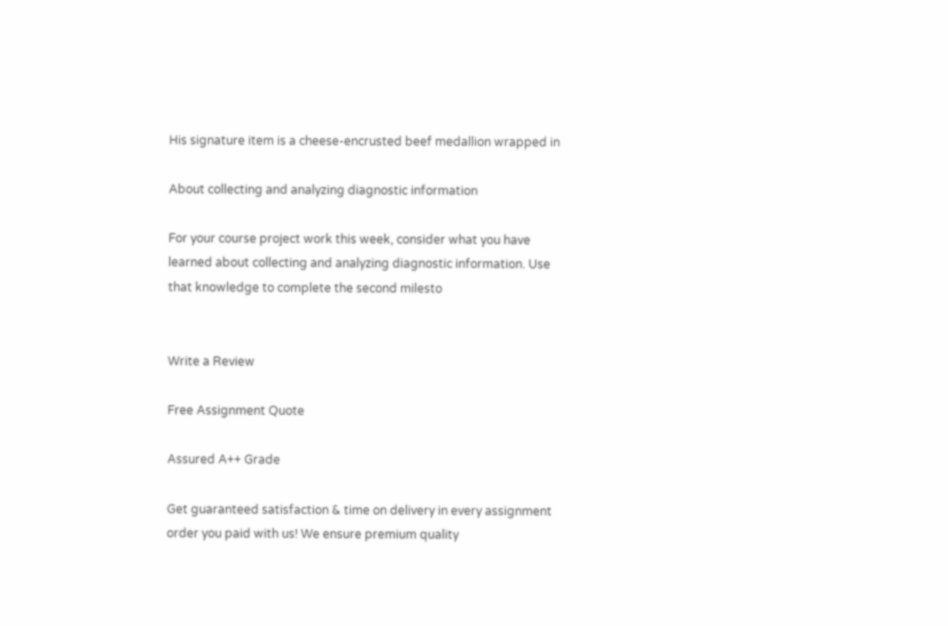His signature item is a cheese-encrusted beef medallion wrapped in

About collecting and analyzing diagnostic information

For your course project work this week, consider what you have learned about collecting and analyzing diagnostic information. Use that knowledge to complete the second milesto


Write a Review

Free Assignment Quote

Assured A++ Grade

Get guaranteed satisfaction & time on delivery in every assignment order you paid with us! We ensure premium quality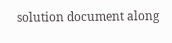solution document along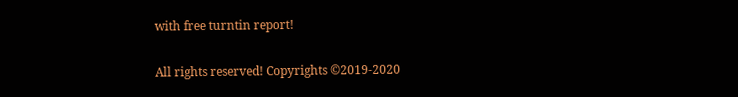with free turntin report!

All rights reserved! Copyrights ©2019-2020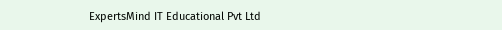ExpertsMind IT Educational Pvt Ltd